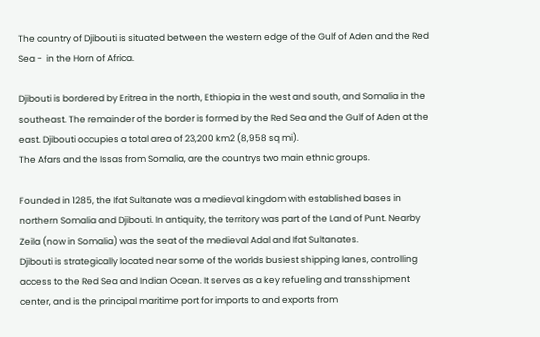The country of Djibouti is situated between the western edge of the Gulf of Aden and the Red Sea -  in the Horn of Africa.

Djibouti is bordered by Eritrea in the north, Ethiopia in the west and south, and Somalia in the southeast. The remainder of the border is formed by the Red Sea and the Gulf of Aden at the east. Djibouti occupies a total area of 23,200 km2 (8,958 sq mi).
The Afars and the Issas from Somalia, are the countrys two main ethnic groups.

Founded in 1285, the Ifat Sultanate was a medieval kingdom with established bases in northern Somalia and Djibouti. In antiquity, the territory was part of the Land of Punt. Nearby Zeila (now in Somalia) was the seat of the medieval Adal and Ifat Sultanates.
Djibouti is strategically located near some of the worlds busiest shipping lanes, controlling access to the Red Sea and Indian Ocean. It serves as a key refueling and transshipment center, and is the principal maritime port for imports to and exports from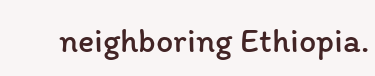neighboring Ethiopia.